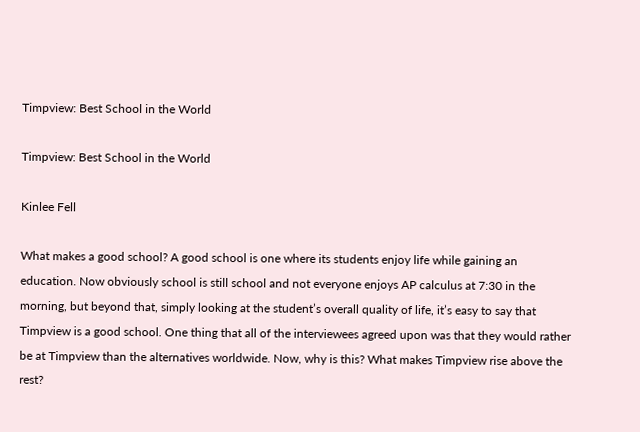Timpview: Best School in the World

Timpview: Best School in the World

Kinlee Fell

What makes a good school? A good school is one where its students enjoy life while gaining an education. Now obviously school is still school and not everyone enjoys AP calculus at 7:30 in the morning, but beyond that, simply looking at the student’s overall quality of life, it’s easy to say that Timpview is a good school. One thing that all of the interviewees agreed upon was that they would rather be at Timpview than the alternatives worldwide. Now, why is this? What makes Timpview rise above the rest?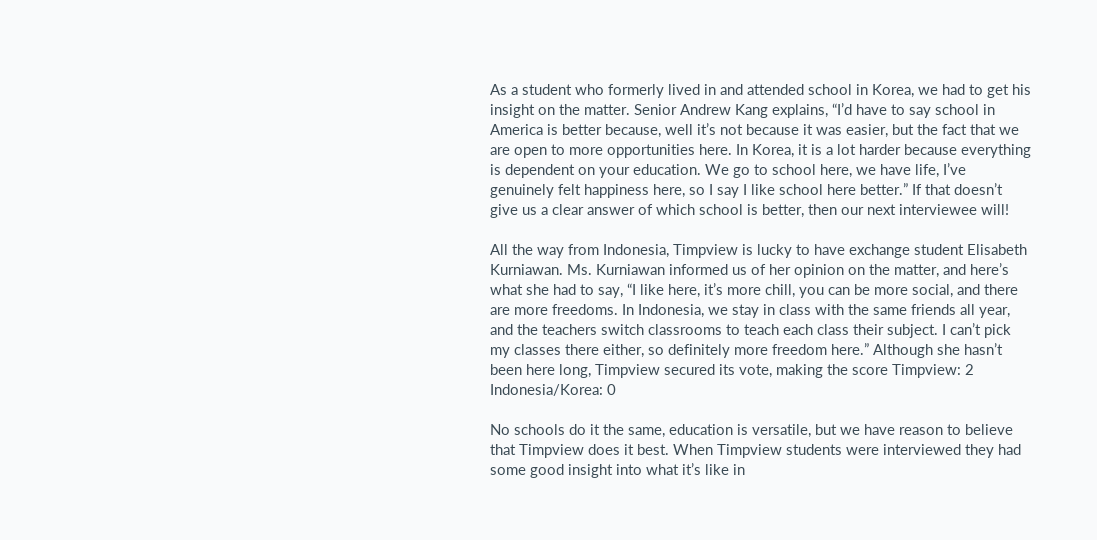As a student who formerly lived in and attended school in Korea, we had to get his insight on the matter. Senior Andrew Kang explains, “I’d have to say school in America is better because, well it’s not because it was easier, but the fact that we are open to more opportunities here. In Korea, it is a lot harder because everything is dependent on your education. We go to school here, we have life, I’ve genuinely felt happiness here, so I say I like school here better.” If that doesn’t give us a clear answer of which school is better, then our next interviewee will!

All the way from Indonesia, Timpview is lucky to have exchange student Elisabeth Kurniawan. Ms. Kurniawan informed us of her opinion on the matter, and here’s what she had to say, “I like here, it’s more chill, you can be more social, and there are more freedoms. In Indonesia, we stay in class with the same friends all year, and the teachers switch classrooms to teach each class their subject. I can’t pick my classes there either, so definitely more freedom here.” Although she hasn’t been here long, Timpview secured its vote, making the score Timpview: 2 Indonesia/Korea: 0

No schools do it the same, education is versatile, but we have reason to believe that Timpview does it best. When Timpview students were interviewed they had some good insight into what it’s like in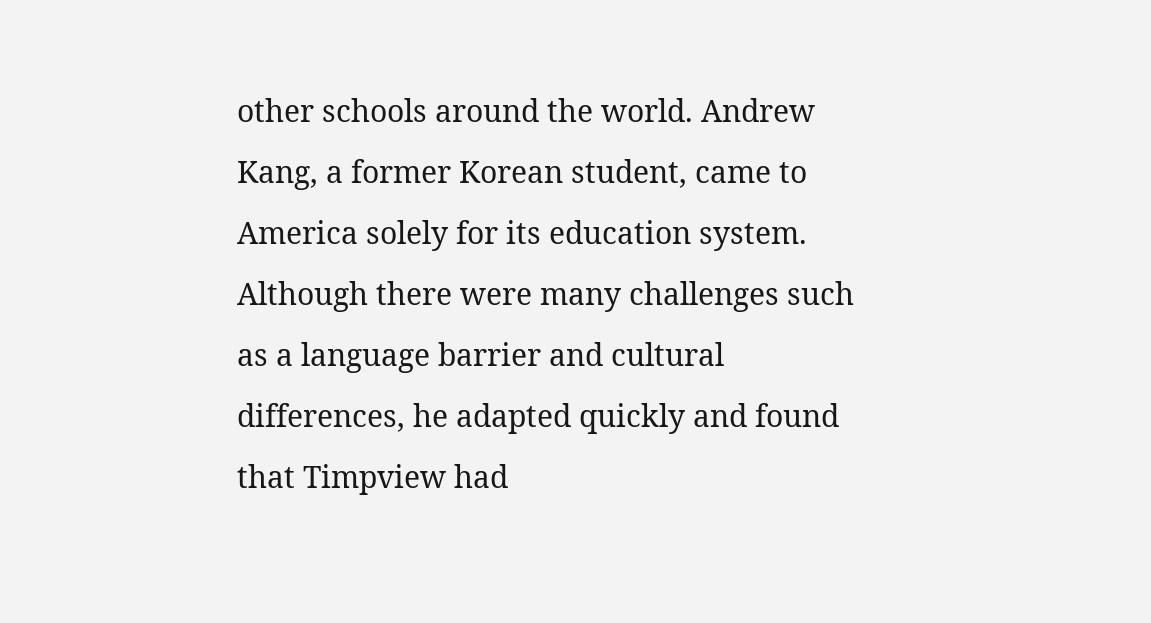other schools around the world. Andrew Kang, a former Korean student, came to America solely for its education system. Although there were many challenges such as a language barrier and cultural differences, he adapted quickly and found that Timpview had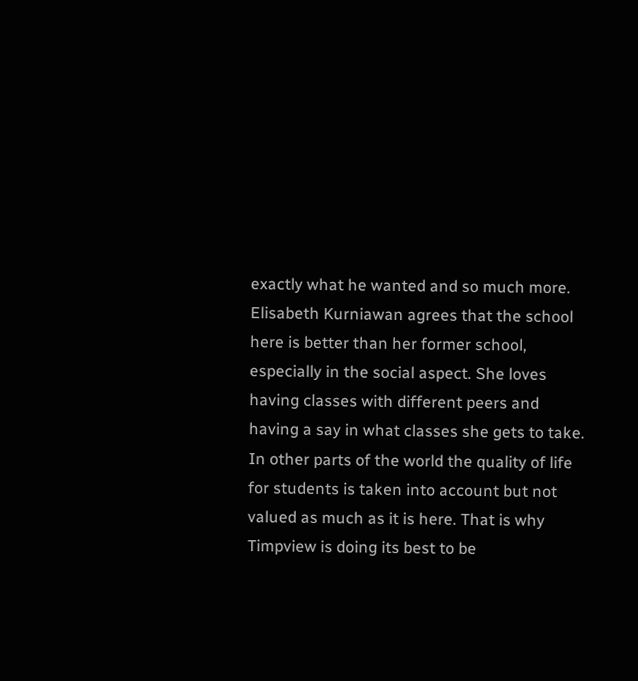exactly what he wanted and so much more. Elisabeth Kurniawan agrees that the school here is better than her former school, especially in the social aspect. She loves having classes with different peers and having a say in what classes she gets to take. In other parts of the world the quality of life for students is taken into account but not valued as much as it is here. That is why Timpview is doing its best to be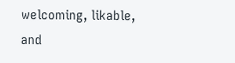welcoming, likable, and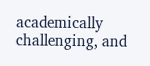academically challenging, and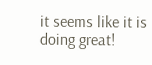it seems like it is doing great!